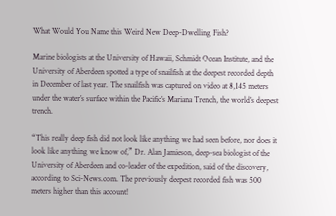What Would You Name this Weird New Deep-Dwelling Fish?

Marine biologists at the University of Hawaii, Schmidt Ocean Institute, and the University of Aberdeen spotted a type of snailfish at the deepest recorded depth in December of last year. The snailfish was captured on video at 8,145 meters under the water’s surface within the Pacific’s Mariana Trench, the world’s deepest trench.

“This really deep fish did not look like anything we had seen before, nor does it look like anything we know of,” Dr. Alan Jamieson, deep-sea biologist of the University of Aberdeen and co-leader of the expedition, said of the discovery, according to Sci-News.com. The previously deepest recorded fish was 500 meters higher than this account!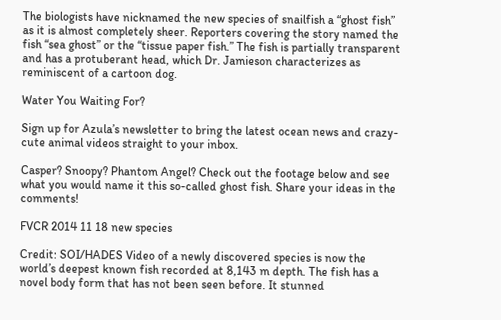The biologists have nicknamed the new species of snailfish a “ghost fish” as it is almost completely sheer. Reporters covering the story named the fish “sea ghost” or the “tissue paper fish.” The fish is partially transparent and has a protuberant head, which Dr. Jamieson characterizes as reminiscent of a cartoon dog.

Water You Waiting For?

Sign up for Azula’s newsletter to bring the latest ocean news and crazy-cute animal videos straight to your inbox.

Casper? Snoopy? Phantom Angel? Check out the footage below and see what you would name it this so-called ghost fish. Share your ideas in the comments!

FVCR 2014 11 18 new species

Credit: SOI/HADES Video of a newly discovered species is now the world’s deepest known fish recorded at 8,143 m depth. The fish has a novel body form that has not been seen before. It stunned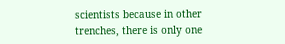scientists because in other trenches, there is only one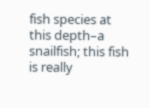fish species at this depth–a snailfish; this fish is really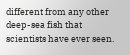different from any other deep-sea fish that scientists have ever seen.